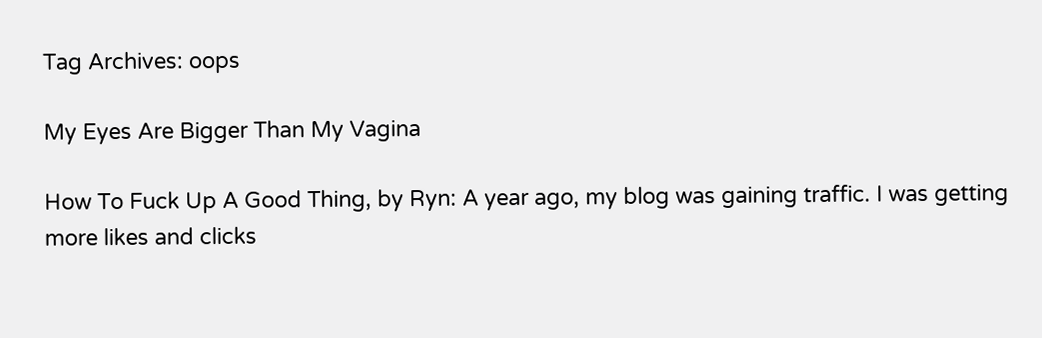Tag Archives: oops

My Eyes Are Bigger Than My Vagina

How To Fuck Up A Good Thing, by Ryn: A year ago, my blog was gaining traffic. I was getting more likes and clicks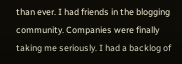than ever. I had friends in the blogging community. Companies were finally taking me seriously. I had a backlog of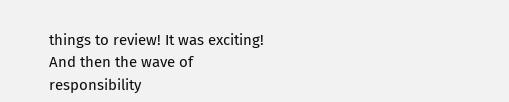things to review! It was exciting! And then the wave of responsibility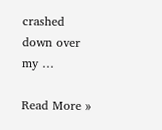crashed down over my …

Read More »